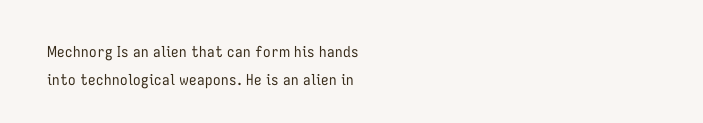Mechnorg Is an alien that can form his hands into technological weapons. He is an alien in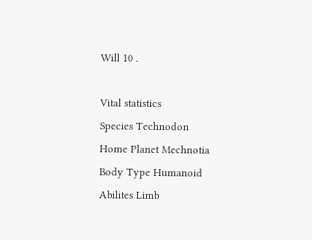Will 10 .

Vital statistics
Species Technodon
Home Planet Mechnotia
Body Type Humanoid
Abilites Limb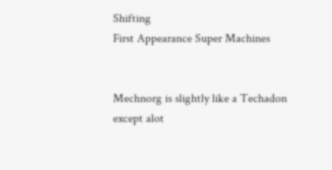Shifting
First Appearance Super Machines


Mechnorg is slightly like a Techadon except alot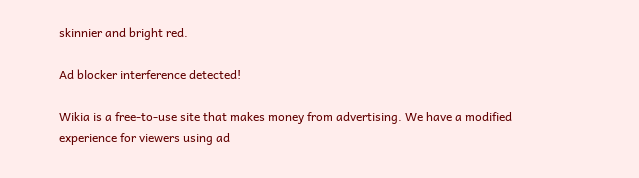skinnier and bright red.

Ad blocker interference detected!

Wikia is a free-to-use site that makes money from advertising. We have a modified experience for viewers using ad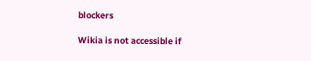blockers

Wikia is not accessible if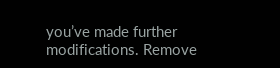you’ve made further modifications. Remove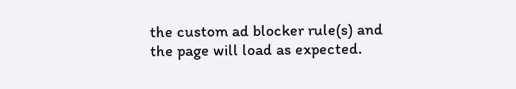the custom ad blocker rule(s) and the page will load as expected.